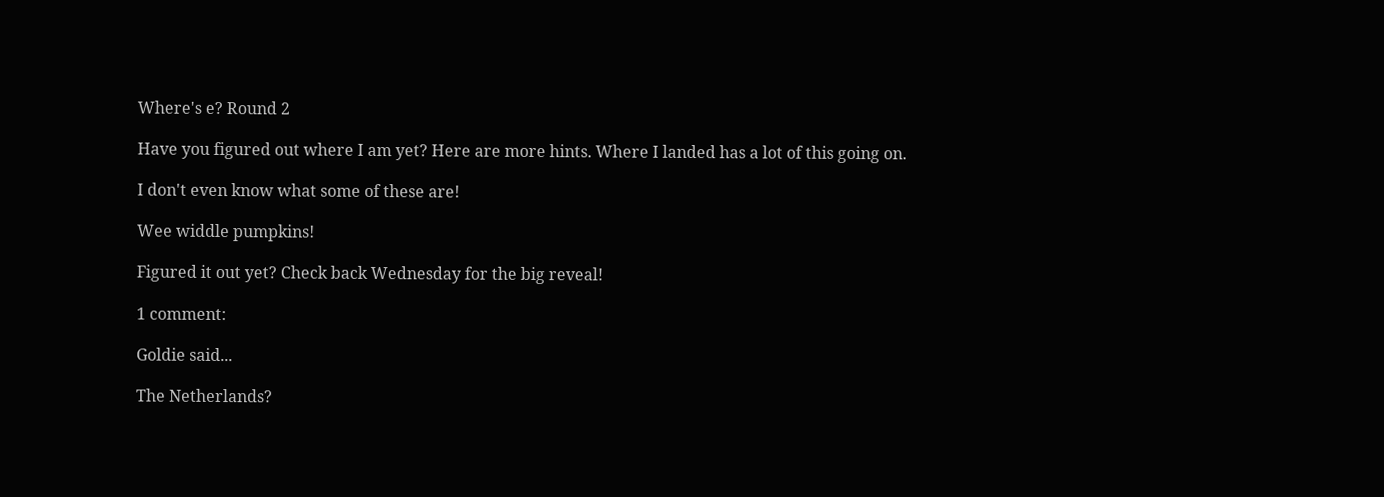Where's e? Round 2

Have you figured out where I am yet? Here are more hints. Where I landed has a lot of this going on.

I don't even know what some of these are!

Wee widdle pumpkins!

Figured it out yet? Check back Wednesday for the big reveal!

1 comment:

Goldie said...

The Netherlands?